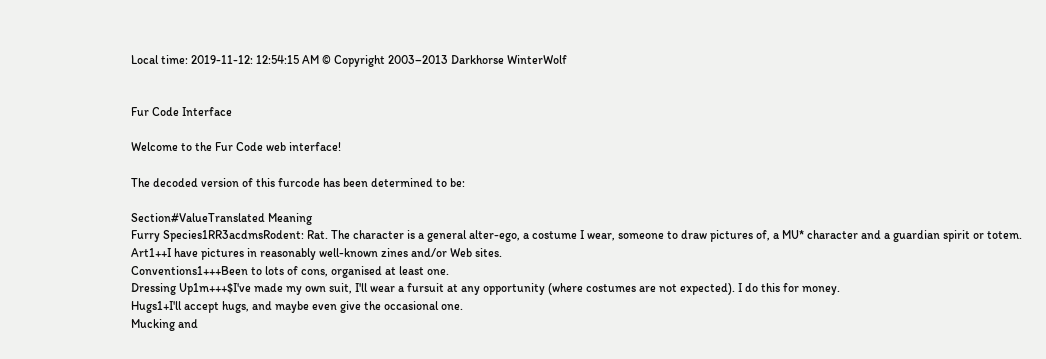Local time: 2019-11-12: 12:54:15 AM © Copyright 2003–2013 Darkhorse WinterWolf


Fur Code Interface

Welcome to the Fur Code web interface!

The decoded version of this furcode has been determined to be:

Section#ValueTranslated Meaning
Furry Species1RR3acdmsRodent: Rat. The character is a general alter-ego, a costume I wear, someone to draw pictures of, a MU* character and a guardian spirit or totem.
Art1++I have pictures in reasonably well-known zines and/or Web sites.
Conventions1+++Been to lots of cons, organised at least one.
Dressing Up1m+++$I've made my own suit, I'll wear a fursuit at any opportunity (where costumes are not expected). I do this for money.
Hugs1+I'll accept hugs, and maybe even give the occasional one.
Mucking and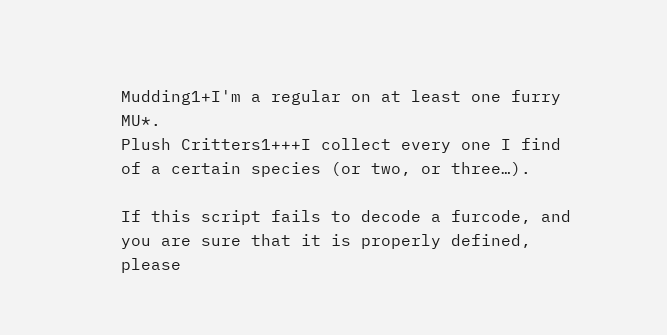Mudding1+I'm a regular on at least one furry MU*.
Plush Critters1+++I collect every one I find of a certain species (or two, or three…).

If this script fails to decode a furcode, and you are sure that it is properly defined, please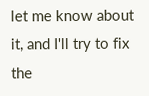let me know about it, and I'll try to fix the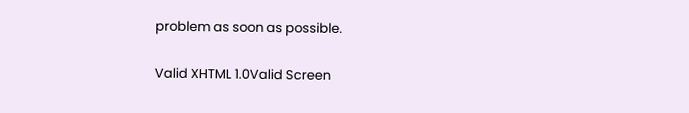problem as soon as possible.

Valid XHTML 1.0Valid Screen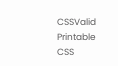CSSValid Printable CSS